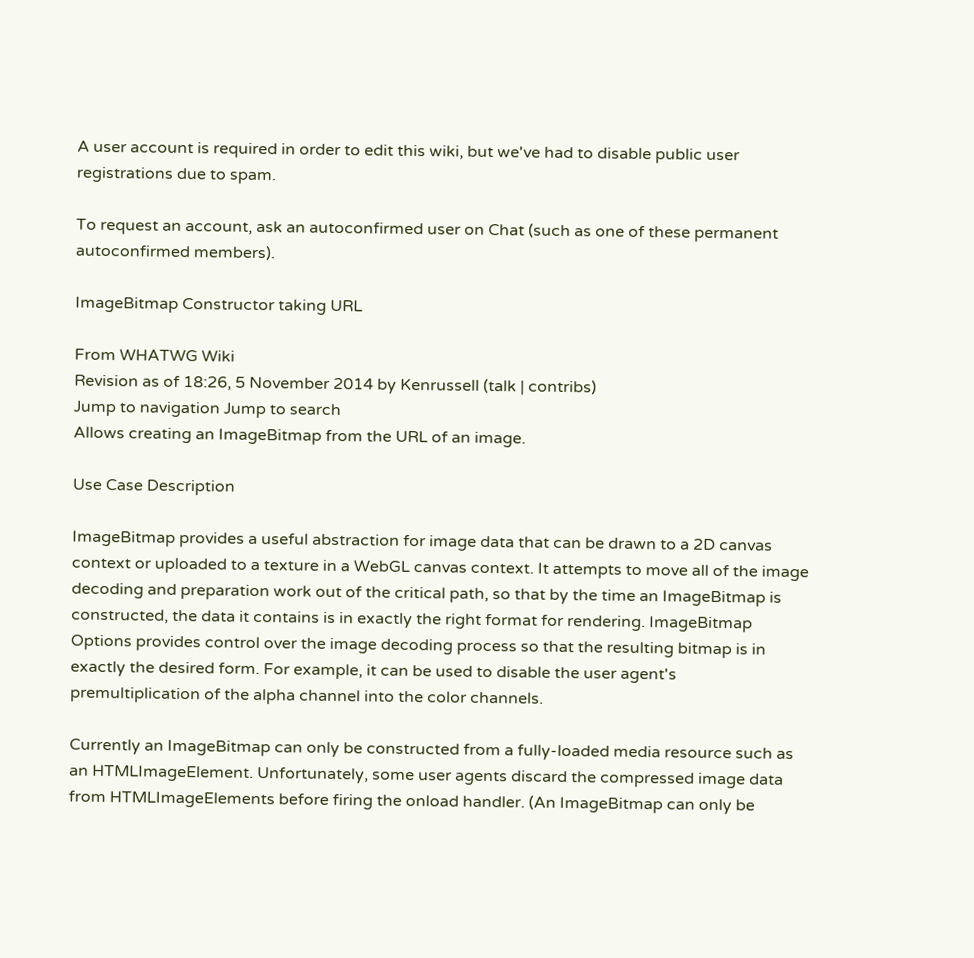A user account is required in order to edit this wiki, but we've had to disable public user registrations due to spam.

To request an account, ask an autoconfirmed user on Chat (such as one of these permanent autoconfirmed members).

ImageBitmap Constructor taking URL

From WHATWG Wiki
Revision as of 18:26, 5 November 2014 by Kenrussell (talk | contribs)
Jump to navigation Jump to search
Allows creating an ImageBitmap from the URL of an image.

Use Case Description

ImageBitmap provides a useful abstraction for image data that can be drawn to a 2D canvas context or uploaded to a texture in a WebGL canvas context. It attempts to move all of the image decoding and preparation work out of the critical path, so that by the time an ImageBitmap is constructed, the data it contains is in exactly the right format for rendering. ImageBitmap Options provides control over the image decoding process so that the resulting bitmap is in exactly the desired form. For example, it can be used to disable the user agent's premultiplication of the alpha channel into the color channels.

Currently an ImageBitmap can only be constructed from a fully-loaded media resource such as an HTMLImageElement. Unfortunately, some user agents discard the compressed image data from HTMLImageElements before firing the onload handler. (An ImageBitmap can only be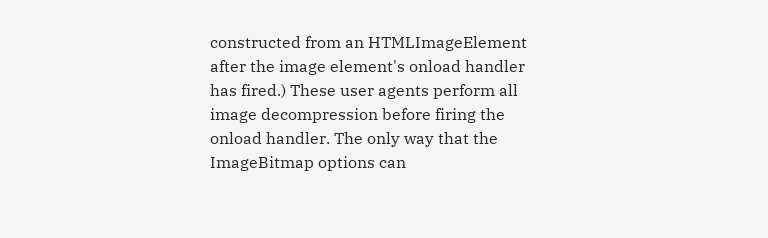constructed from an HTMLImageElement after the image element's onload handler has fired.) These user agents perform all image decompression before firing the onload handler. The only way that the ImageBitmap options can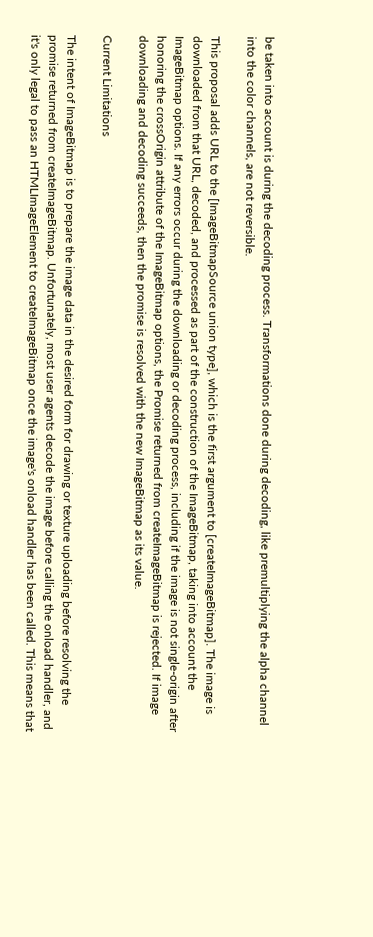be taken into account is during the decoding process. Transformations done during decoding, like premultiplying the alpha channel into the color channels, are not reversible.

This proposal adds URL to the [ImageBitmapSource union type], which is the first argument to [createImageBitmap]. The image is downloaded from that URL, decoded, and processed as part of the construction of the ImageBitmap, taking into account the ImageBitmap options. If any errors occur during the downloading or decoding process, including if the image is not single-origin after honoring the crossOrigin attribute of the ImageBitmap options, the Promise returned from createImageBitmap is rejected. If image downloading and decoding succeeds, then the promise is resolved with the new ImageBitmap as its value.

Current Limitations

The intent of ImageBitmap is to prepare the image data in the desired form for drawing or texture uploading before resolving the promise returned from createImageBitmap. Unfortunately, most user agents decode the image before calling the onload handler, and it's only legal to pass an HTMLImageElement to createImageBitmap once the image's onload handler has been called. This means that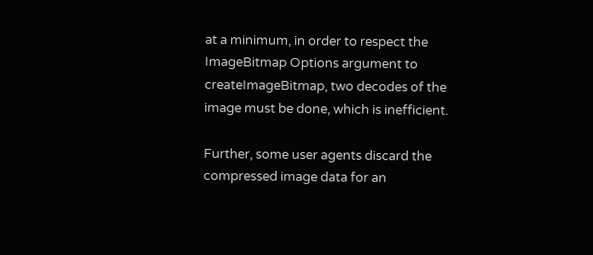at a minimum, in order to respect the ImageBitmap Options argument to createImageBitmap, two decodes of the image must be done, which is inefficient.

Further, some user agents discard the compressed image data for an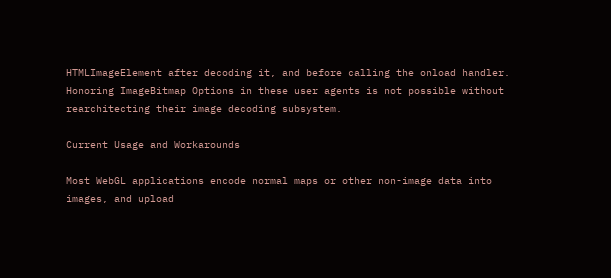HTMLImageElement after decoding it, and before calling the onload handler. Honoring ImageBitmap Options in these user agents is not possible without rearchitecting their image decoding subsystem.

Current Usage and Workarounds

Most WebGL applications encode normal maps or other non-image data into images, and upload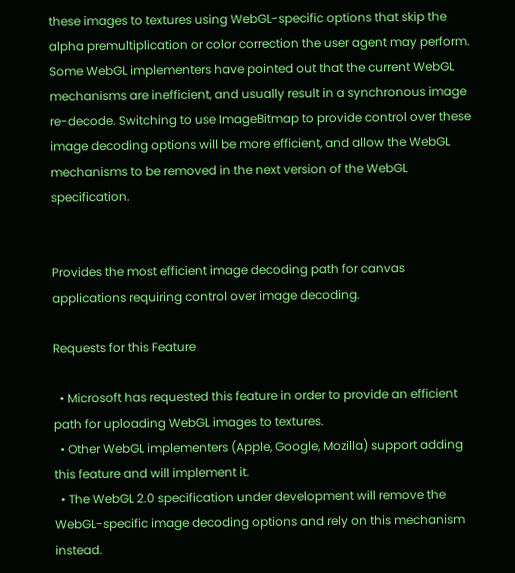these images to textures using WebGL-specific options that skip the alpha premultiplication or color correction the user agent may perform. Some WebGL implementers have pointed out that the current WebGL mechanisms are inefficient, and usually result in a synchronous image re-decode. Switching to use ImageBitmap to provide control over these image decoding options will be more efficient, and allow the WebGL mechanisms to be removed in the next version of the WebGL specification.


Provides the most efficient image decoding path for canvas applications requiring control over image decoding.

Requests for this Feature

  • Microsoft has requested this feature in order to provide an efficient path for uploading WebGL images to textures.
  • Other WebGL implementers (Apple, Google, Mozilla) support adding this feature and will implement it.
  • The WebGL 2.0 specification under development will remove the WebGL-specific image decoding options and rely on this mechanism instead.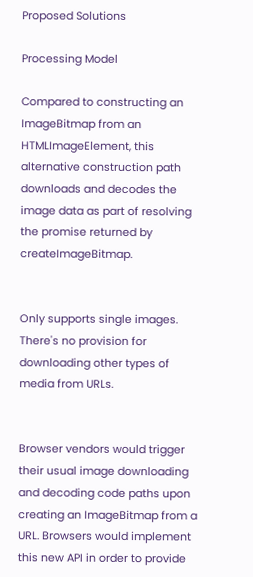Proposed Solutions

Processing Model

Compared to constructing an ImageBitmap from an HTMLImageElement, this alternative construction path downloads and decodes the image data as part of resolving the promise returned by createImageBitmap.


Only supports single images. There's no provision for downloading other types of media from URLs.


Browser vendors would trigger their usual image downloading and decoding code paths upon creating an ImageBitmap from a URL. Browsers would implement this new API in order to provide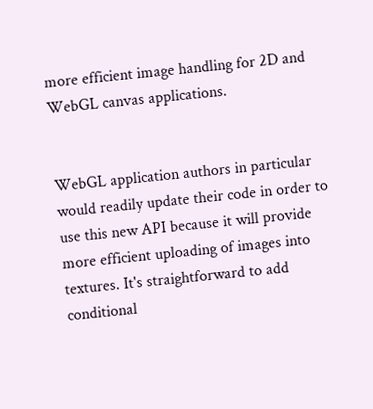more efficient image handling for 2D and WebGL canvas applications.


WebGL application authors in particular would readily update their code in order to use this new API because it will provide more efficient uploading of images into textures. It's straightforward to add conditional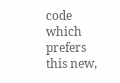code which prefers this new,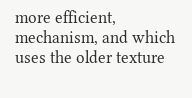more efficient, mechanism, and which uses the older texture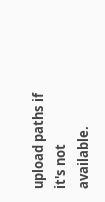upload paths if it's not available.